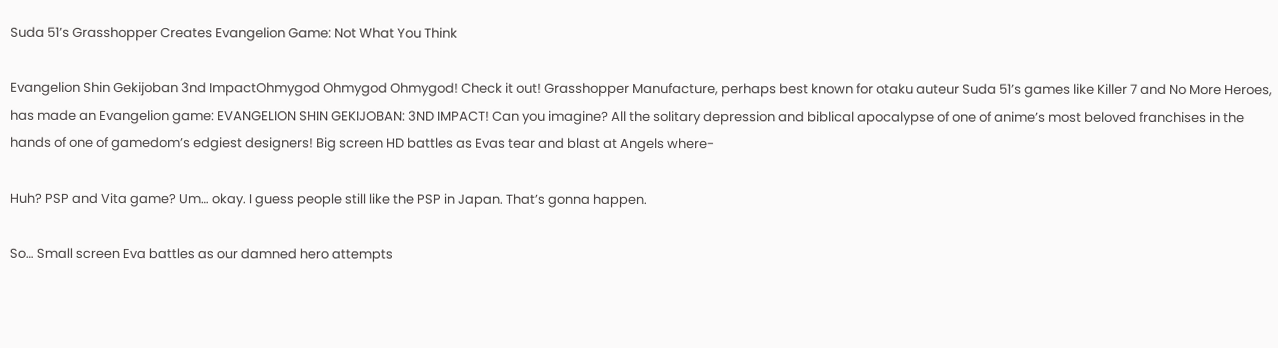Suda 51’s Grasshopper Creates Evangelion Game: Not What You Think

Evangelion Shin Gekijoban 3nd ImpactOhmygod Ohmygod Ohmygod! Check it out! Grasshopper Manufacture, perhaps best known for otaku auteur Suda 51’s games like Killer 7 and No More Heroes, has made an Evangelion game: EVANGELION SHIN GEKIJOBAN: 3ND IMPACT! Can you imagine? All the solitary depression and biblical apocalypse of one of anime’s most beloved franchises in the hands of one of gamedom’s edgiest designers! Big screen HD battles as Evas tear and blast at Angels where-

Huh? PSP and Vita game? Um… okay. I guess people still like the PSP in Japan. That’s gonna happen.

So… Small screen Eva battles as our damned hero attempts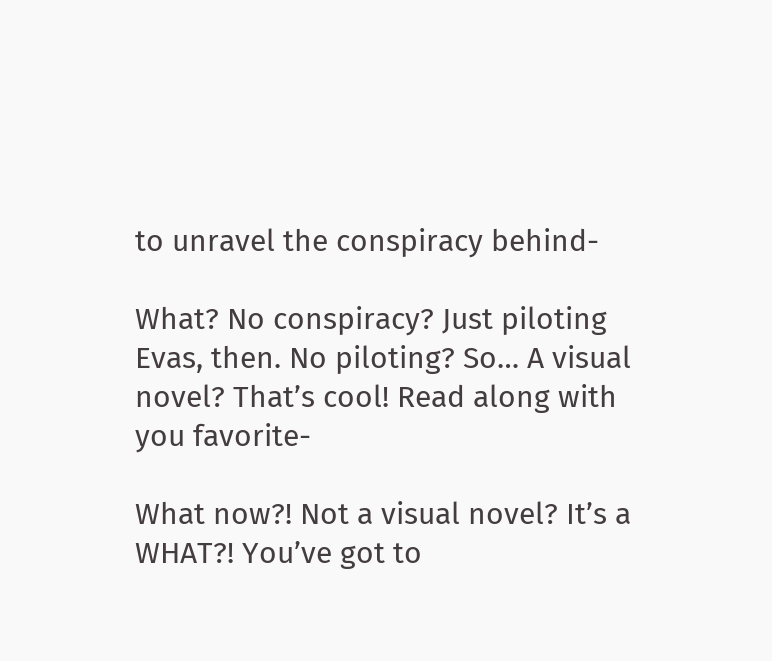to unravel the conspiracy behind-

What? No conspiracy? Just piloting Evas, then. No piloting? So… A visual novel? That’s cool! Read along with you favorite-

What now?! Not a visual novel? It’s a WHAT?! You’ve got to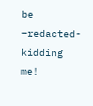be –redacted- kidding me!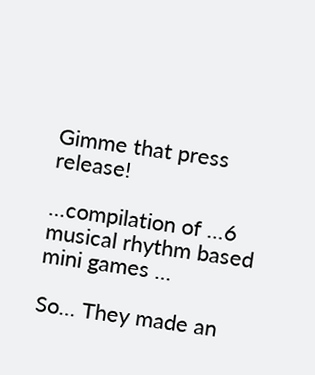Gimme that press release!

…compilation of …6 musical rhythm based mini games …

So… They made an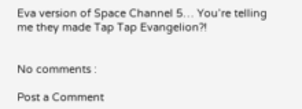Eva version of Space Channel 5… You’re telling me they made Tap Tap Evangelion?!


No comments :

Post a Comment